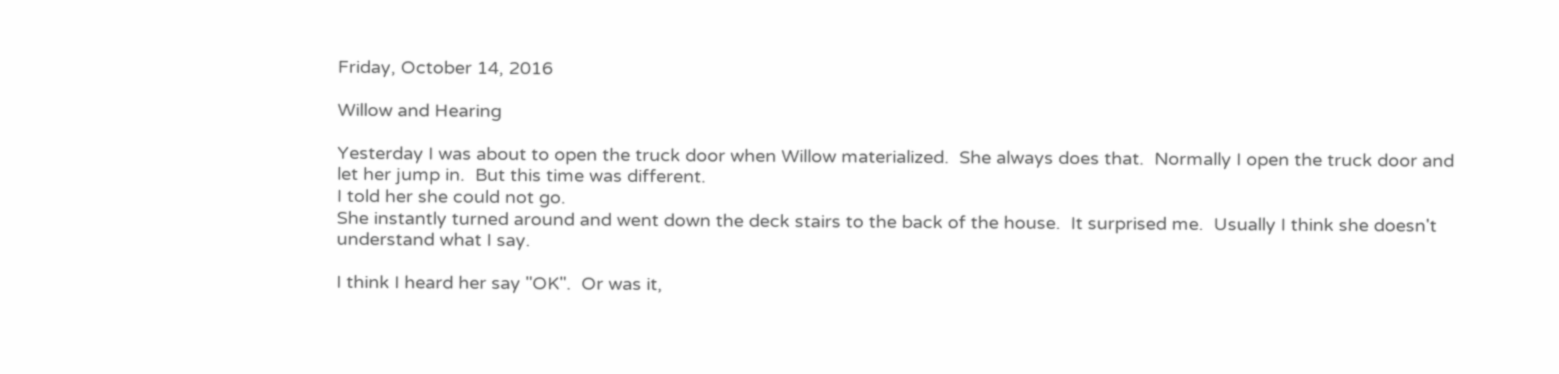Friday, October 14, 2016

Willow and Hearing

Yesterday I was about to open the truck door when Willow materialized.  She always does that.  Normally I open the truck door and let her jump in.  But this time was different.
I told her she could not go.
She instantly turned around and went down the deck stairs to the back of the house.  It surprised me.  Usually I think she doesn't understand what I say.

I think I heard her say "OK".  Or was it,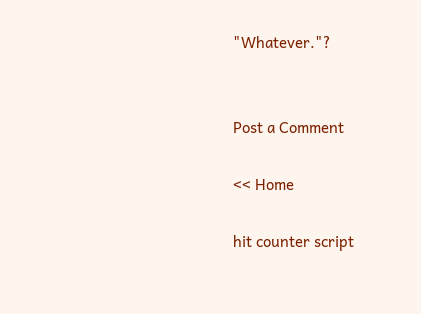"Whatever."?


Post a Comment

<< Home

hit counter script